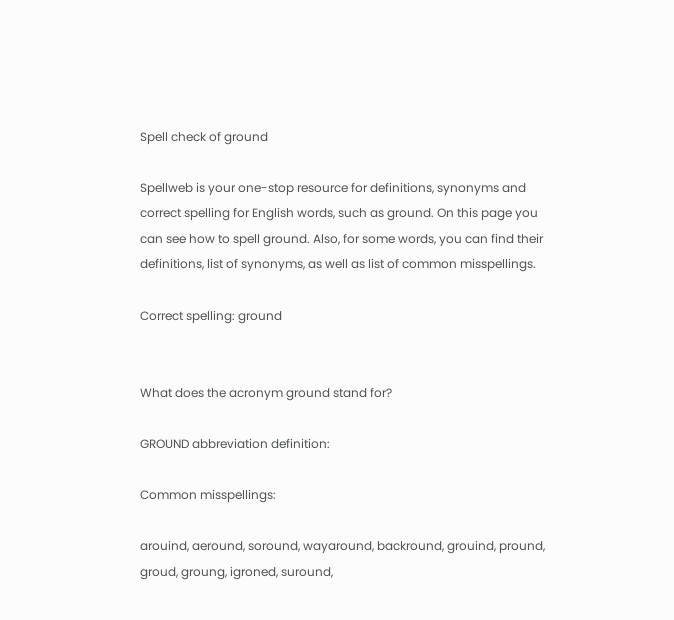Spell check of ground

Spellweb is your one-stop resource for definitions, synonyms and correct spelling for English words, such as ground. On this page you can see how to spell ground. Also, for some words, you can find their definitions, list of synonyms, as well as list of common misspellings.

Correct spelling: ground


What does the acronym ground stand for?

GROUND abbreviation definition:

Common misspellings:

arouind, aeround, soround, wayaround, backround, grouind, pround, groud, groung, igroned, suround,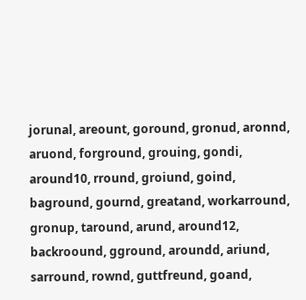jorunal, areount, goround, gronud, aronnd, aruond, forground, grouing, gondi, around10, rround, groiund, goind, baground, gournd, greatand, workarround, gronup, taround, arund, around12, backroound, gground, aroundd, ariund, sarround, rownd, guttfreund, goand,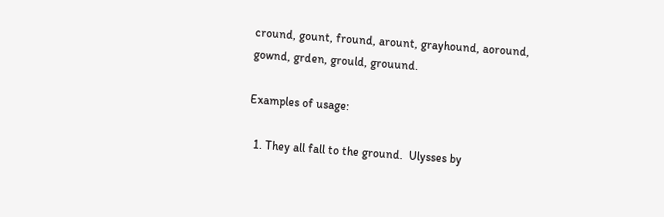cround, gount, fround, arount, grayhound, aoround, gownd, grden, grould, grouund.

Examples of usage:

  1. They all fall to the ground.  Ulysses by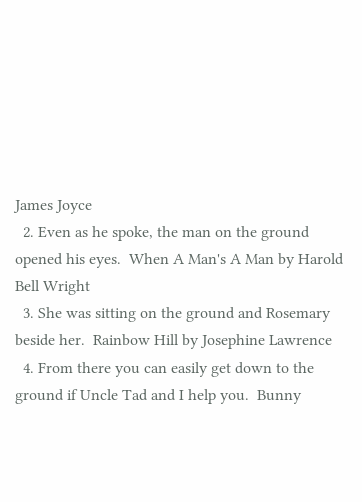James Joyce
  2. Even as he spoke, the man on the ground opened his eyes.  When A Man's A Man by Harold Bell Wright
  3. She was sitting on the ground and Rosemary beside her.  Rainbow Hill by Josephine Lawrence
  4. From there you can easily get down to the ground if Uncle Tad and I help you.  Bunny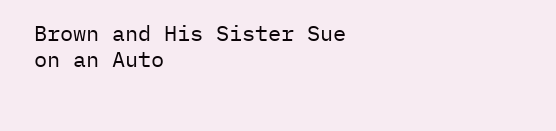Brown and His Sister Sue on an Auto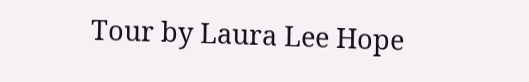Tour by Laura Lee Hope